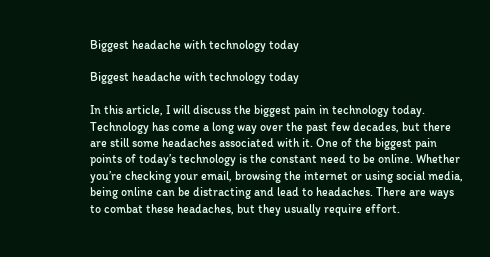Biggest headache with technology today

Biggest headache with technology today

In this article, I will discuss the biggest pain in technology today. Technology has come a long way over the past few decades, but there are still some headaches associated with it. One of the biggest pain points of today’s technology is the constant need to be online. Whether you’re checking your email, browsing the internet or using social media, being online can be distracting and lead to headaches. There are ways to combat these headaches, but they usually require effort.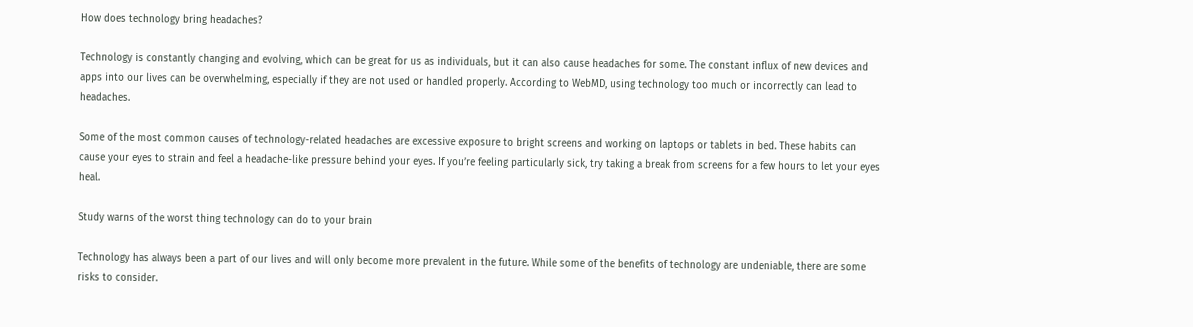How does technology bring headaches?

Technology is constantly changing and evolving, which can be great for us as individuals, but it can also cause headaches for some. The constant influx of new devices and apps into our lives can be overwhelming, especially if they are not used or handled properly. According to WebMD, using technology too much or incorrectly can lead to headaches.

Some of the most common causes of technology-related headaches are excessive exposure to bright screens and working on laptops or tablets in bed. These habits can cause your eyes to strain and feel a headache-like pressure behind your eyes. If you’re feeling particularly sick, try taking a break from screens for a few hours to let your eyes heal.

Study warns of the worst thing technology can do to your brain

Technology has always been a part of our lives and will only become more prevalent in the future. While some of the benefits of technology are undeniable, there are some risks to consider.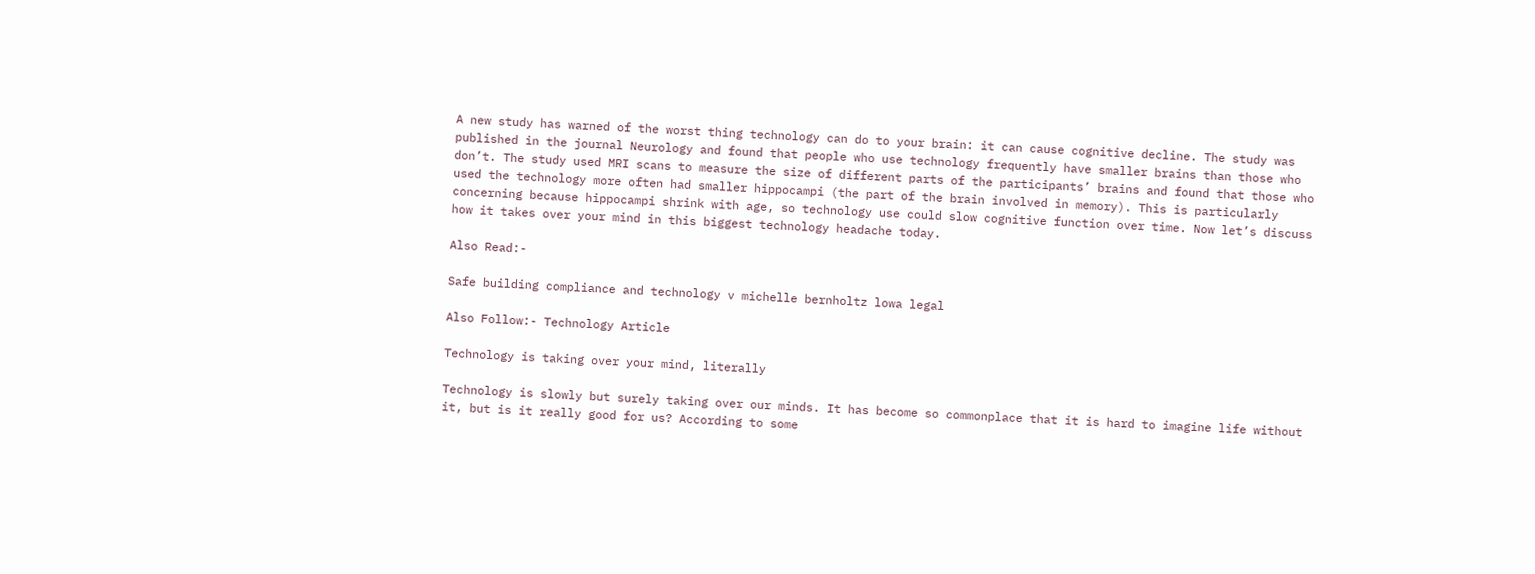A new study has warned of the worst thing technology can do to your brain: it can cause cognitive decline. The study was published in the journal Neurology and found that people who use technology frequently have smaller brains than those who don’t. The study used MRI scans to measure the size of different parts of the participants’ brains and found that those who used the technology more often had smaller hippocampi (the part of the brain involved in memory). This is particularly concerning because hippocampi shrink with age, so technology use could slow cognitive function over time. Now let’s discuss how it takes over your mind in this biggest technology headache today.

Also Read:-

Safe building compliance and technology v michelle bernholtz lowa legal

Also Follow:- Technology Article

Technology is taking over your mind, literally

Technology is slowly but surely taking over our minds. It has become so commonplace that it is hard to imagine life without it, but is it really good for us? According to some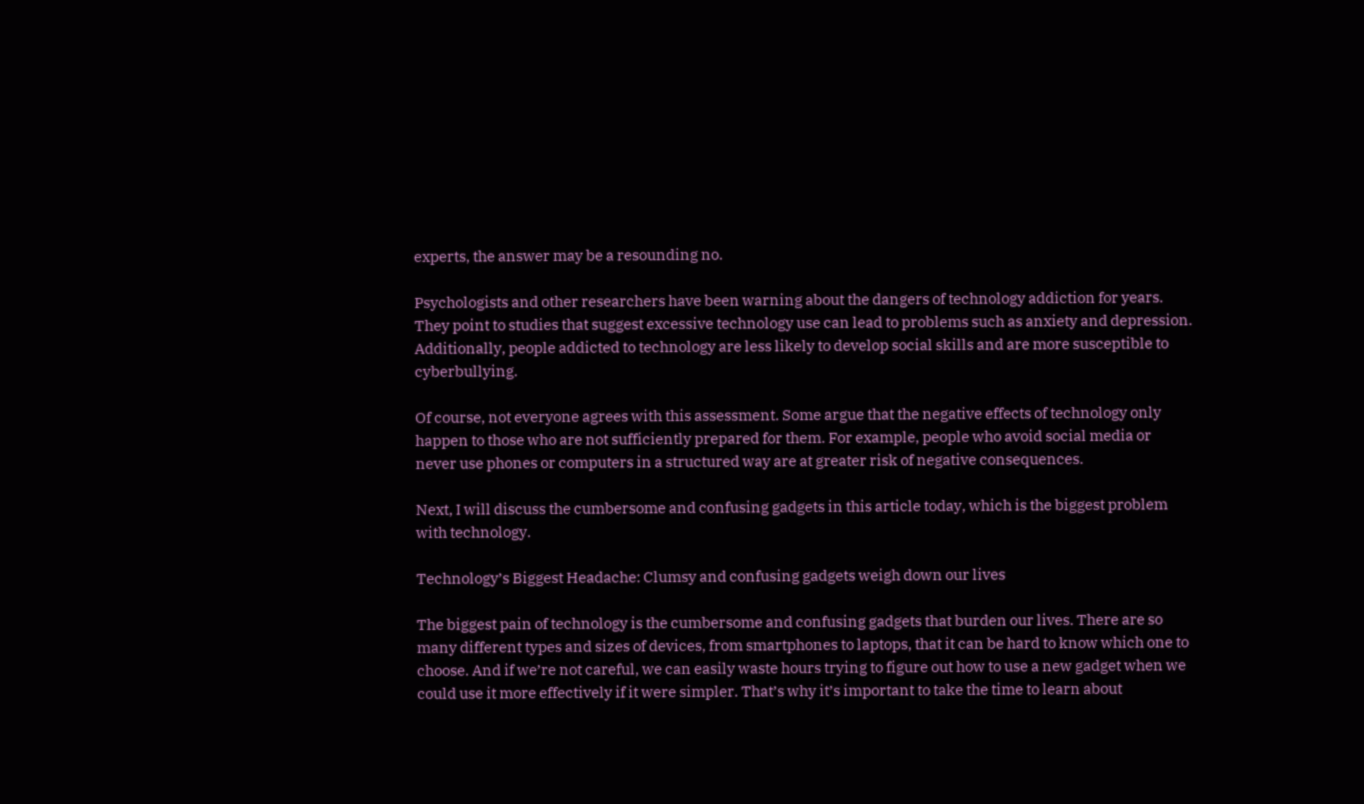experts, the answer may be a resounding no.

Psychologists and other researchers have been warning about the dangers of technology addiction for years. They point to studies that suggest excessive technology use can lead to problems such as anxiety and depression. Additionally, people addicted to technology are less likely to develop social skills and are more susceptible to cyberbullying.

Of course, not everyone agrees with this assessment. Some argue that the negative effects of technology only happen to those who are not sufficiently prepared for them. For example, people who avoid social media or never use phones or computers in a structured way are at greater risk of negative consequences.

Next, I will discuss the cumbersome and confusing gadgets in this article today, which is the biggest problem with technology.

Technology’s Biggest Headache: Clumsy and confusing gadgets weigh down our lives

The biggest pain of technology is the cumbersome and confusing gadgets that burden our lives. There are so many different types and sizes of devices, from smartphones to laptops, that it can be hard to know which one to choose. And if we’re not careful, we can easily waste hours trying to figure out how to use a new gadget when we could use it more effectively if it were simpler. That’s why it’s important to take the time to learn about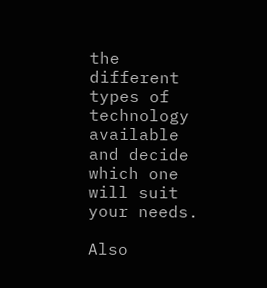the different types of technology available and decide which one will suit your needs.

Also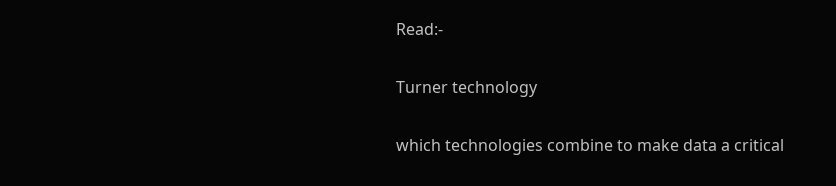Read:-

Turner technology

which technologies combine to make data a critical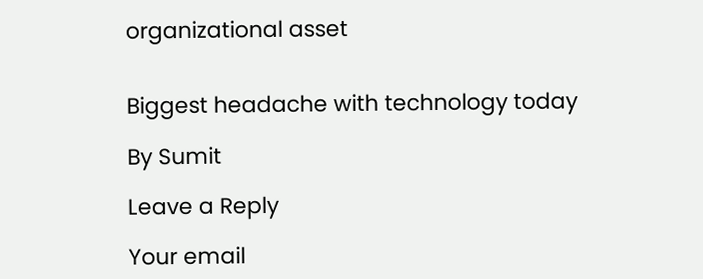organizational asset


Biggest headache with technology today

By Sumit

Leave a Reply

Your email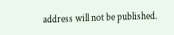address will not be published.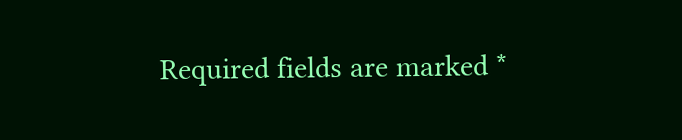Required fields are marked *